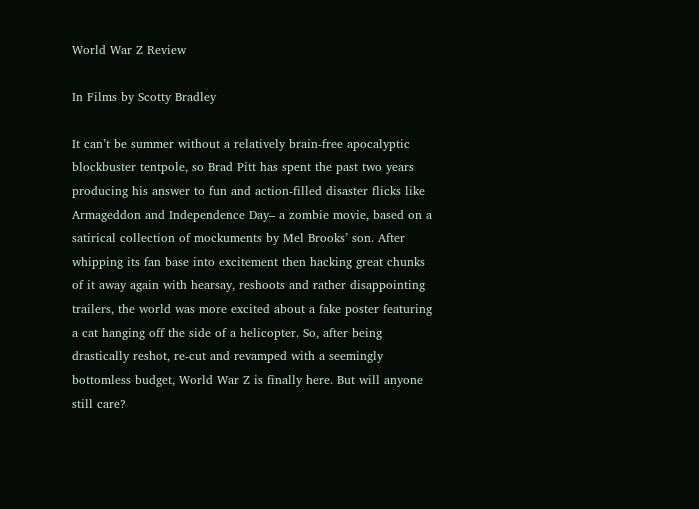World War Z Review

In Films by Scotty Bradley

It can’t be summer without a relatively brain-free apocalyptic blockbuster tentpole, so Brad Pitt has spent the past two years producing his answer to fun and action-filled disaster flicks like Armageddon and Independence Day– a zombie movie, based on a satirical collection of mockuments by Mel Brooks’ son. After whipping its fan base into excitement then hacking great chunks of it away again with hearsay, reshoots and rather disappointing trailers, the world was more excited about a fake poster featuring a cat hanging off the side of a helicopter. So, after being drastically reshot, re-cut and revamped with a seemingly bottomless budget, World War Z is finally here. But will anyone still care?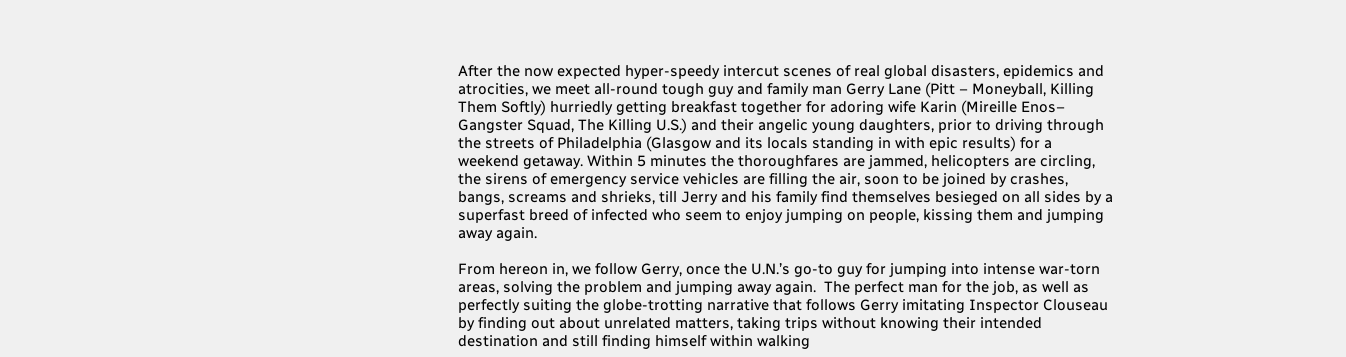After the now expected hyper-speedy intercut scenes of real global disasters, epidemics and atrocities, we meet all-round tough guy and family man Gerry Lane (Pitt – Moneyball, Killing Them Softly) hurriedly getting breakfast together for adoring wife Karin (Mireille Enos– Gangster Squad, The Killing U.S.) and their angelic young daughters, prior to driving through the streets of Philadelphia (Glasgow and its locals standing in with epic results) for a weekend getaway. Within 5 minutes the thoroughfares are jammed, helicopters are circling, the sirens of emergency service vehicles are filling the air, soon to be joined by crashes, bangs, screams and shrieks, till Jerry and his family find themselves besieged on all sides by a superfast breed of infected who seem to enjoy jumping on people, kissing them and jumping away again.

From hereon in, we follow Gerry, once the U.N.’s go-to guy for jumping into intense war-torn areas, solving the problem and jumping away again.  The perfect man for the job, as well as perfectly suiting the globe-trotting narrative that follows Gerry imitating Inspector Clouseau by finding out about unrelated matters, taking trips without knowing their intended destination and still finding himself within walking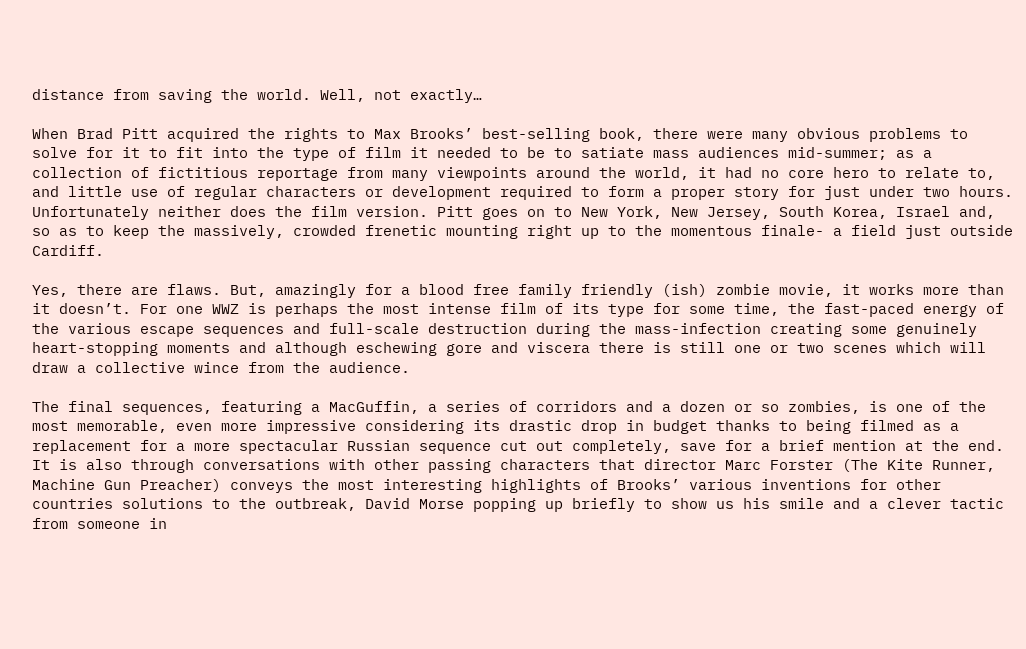distance from saving the world. Well, not exactly…

When Brad Pitt acquired the rights to Max Brooks’ best-selling book, there were many obvious problems to solve for it to fit into the type of film it needed to be to satiate mass audiences mid-summer; as a collection of fictitious reportage from many viewpoints around the world, it had no core hero to relate to, and little use of regular characters or development required to form a proper story for just under two hours. Unfortunately neither does the film version. Pitt goes on to New York, New Jersey, South Korea, Israel and, so as to keep the massively, crowded frenetic mounting right up to the momentous finale- a field just outside Cardiff.

Yes, there are flaws. But, amazingly for a blood free family friendly (ish) zombie movie, it works more than it doesn’t. For one WWZ is perhaps the most intense film of its type for some time, the fast-paced energy of the various escape sequences and full-scale destruction during the mass-infection creating some genuinely heart-stopping moments and although eschewing gore and viscera there is still one or two scenes which will draw a collective wince from the audience.

The final sequences, featuring a MacGuffin, a series of corridors and a dozen or so zombies, is one of the most memorable, even more impressive considering its drastic drop in budget thanks to being filmed as a replacement for a more spectacular Russian sequence cut out completely, save for a brief mention at the end. It is also through conversations with other passing characters that director Marc Forster (The Kite Runner, Machine Gun Preacher) conveys the most interesting highlights of Brooks’ various inventions for other countries solutions to the outbreak, David Morse popping up briefly to show us his smile and a clever tactic from someone in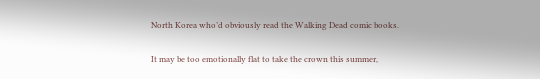North Korea who’d obviously read the Walking Dead comic books.

It may be too emotionally flat to take the crown this summer,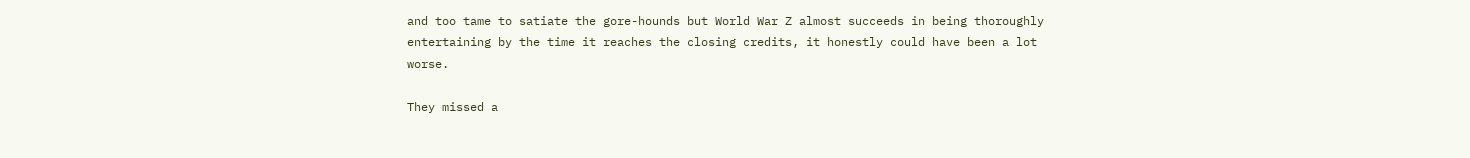and too tame to satiate the gore-hounds but World War Z almost succeeds in being thoroughly entertaining by the time it reaches the closing credits, it honestly could have been a lot worse.

They missed a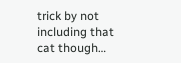trick by not including that cat though…